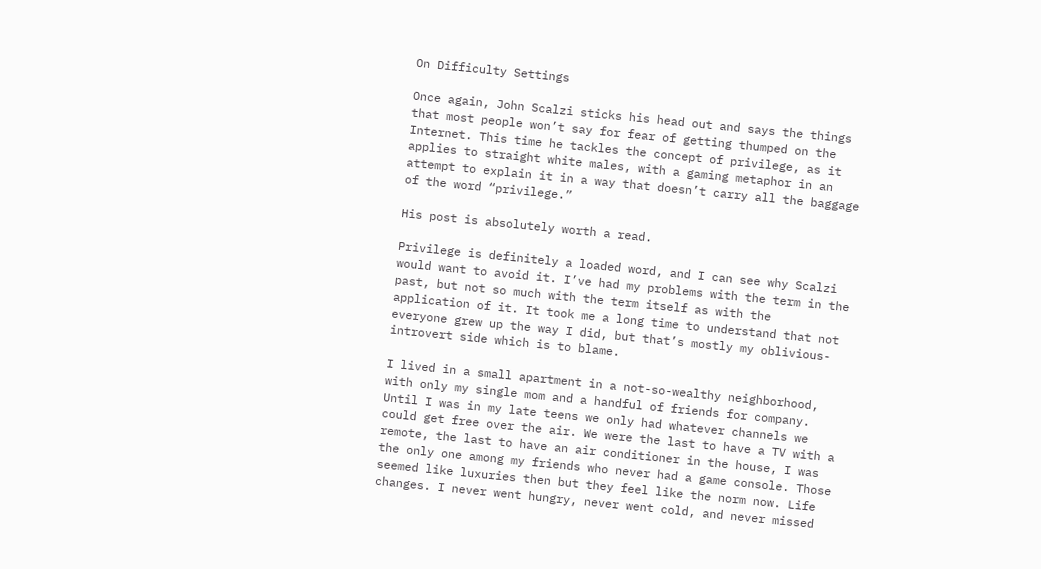On Difficulty Settings

Once again, John Scalzi sticks his head out and says the things that most people won’t say for fear of getting thumped on the Internet. This time he tackles the concept of privilege, as it applies to straight white males, with a gaming metaphor in an attempt to explain it in a way that doesn’t carry all the baggage of the word “privilege.”

His post is absolutely worth a read.

Privilege is definitely a loaded word, and I can see why Scalzi would want to avoid it. I’ve had my problems with the term in the past, but not so much with the term itself as with the application of it. It took me a long time to understand that not everyone grew up the way I did, but that’s mostly my oblivious-introvert side which is to blame.

I lived in a small apartment in a not-so-wealthy neighborhood, with only my single mom and a handful of friends for company. Until I was in my late teens we only had whatever channels we could get free over the air. We were the last to have a TV with a remote, the last to have an air conditioner in the house, I was the only one among my friends who never had a game console. Those seemed like luxuries then but they feel like the norm now. Life changes. I never went hungry, never went cold, and never missed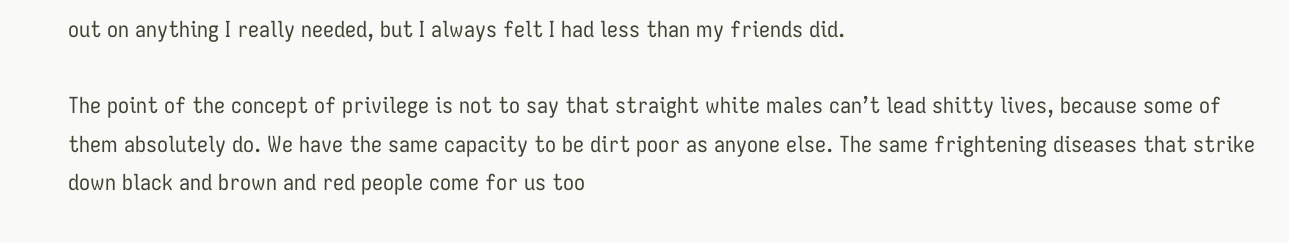out on anything I really needed, but I always felt I had less than my friends did.

The point of the concept of privilege is not to say that straight white males can’t lead shitty lives, because some of them absolutely do. We have the same capacity to be dirt poor as anyone else. The same frightening diseases that strike down black and brown and red people come for us too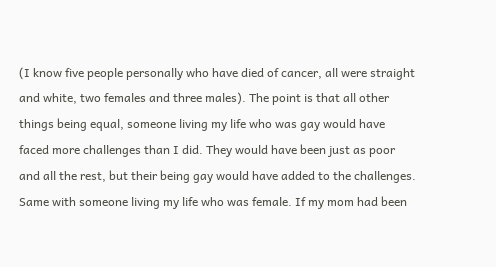(I know five people personally who have died of cancer, all were straight and white, two females and three males). The point is that all other things being equal, someone living my life who was gay would have faced more challenges than I did. They would have been just as poor and all the rest, but their being gay would have added to the challenges. Same with someone living my life who was female. If my mom had been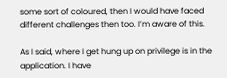some sort of coloured, then I would have faced different challenges then too. I’m aware of this.

As I said, where I get hung up on privilege is in the application. I have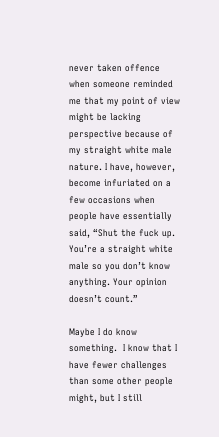never taken offence when someone reminded me that my point of view might be lacking perspective because of my straight white male nature. I have, however, become infuriated on a few occasions when people have essentially said, “Shut the fuck up. You’re a straight white male so you don’t know anything. Your opinion doesn’t count.”

Maybe I do know something.  I know that I have fewer challenges than some other people might, but I still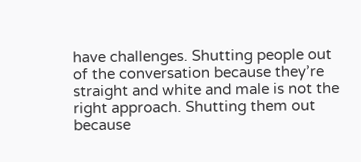have challenges. Shutting people out of the conversation because they’re straight and white and male is not the right approach. Shutting them out because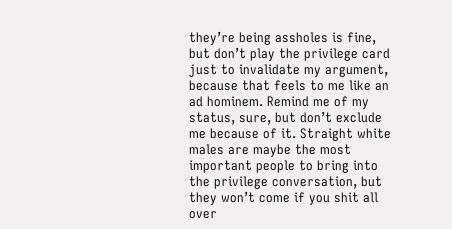they’re being assholes is fine, but don’t play the privilege card just to invalidate my argument, because that feels to me like an ad hominem. Remind me of my status, sure, but don’t exclude me because of it. Straight white males are maybe the most important people to bring into the privilege conversation, but they won’t come if you shit all over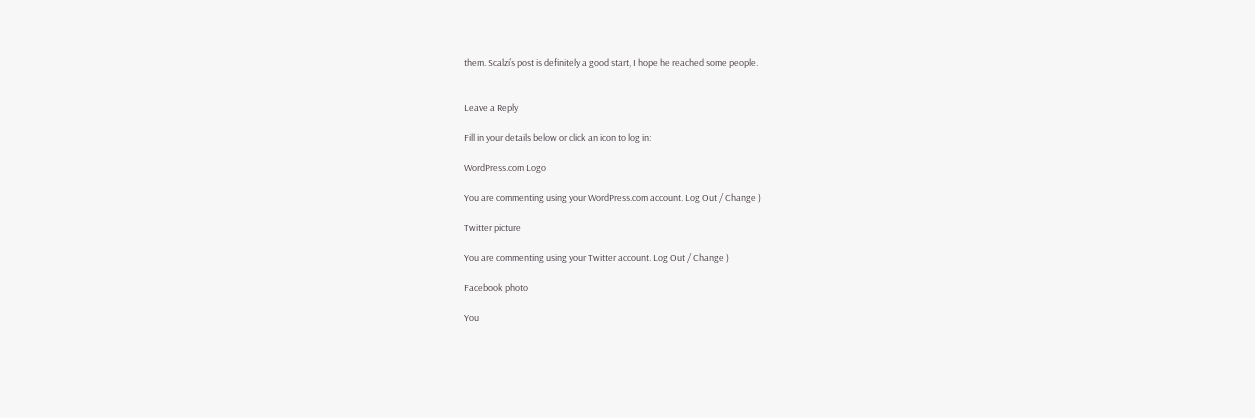them. Scalzi’s post is definitely a good start, I hope he reached some people.


Leave a Reply

Fill in your details below or click an icon to log in:

WordPress.com Logo

You are commenting using your WordPress.com account. Log Out / Change )

Twitter picture

You are commenting using your Twitter account. Log Out / Change )

Facebook photo

You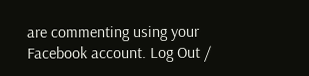are commenting using your Facebook account. Log Out /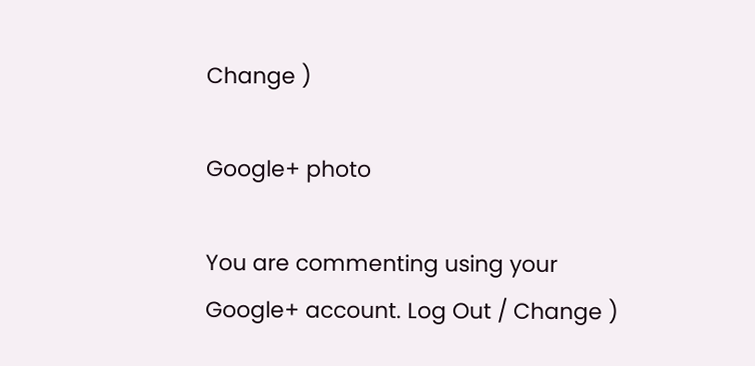Change )

Google+ photo

You are commenting using your Google+ account. Log Out / Change )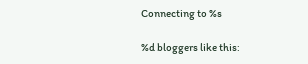Connecting to %s

%d bloggers like this: